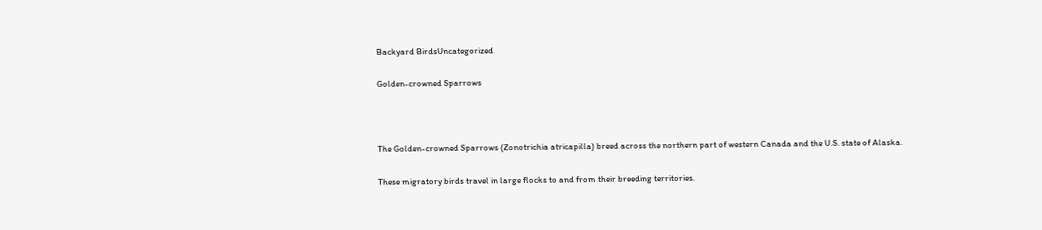Backyard BirdsUncategorized

Golden-crowned Sparrows



The Golden-crowned Sparrows (Zonotrichia atricapilla) breed across the northern part of western Canada and the U.S. state of Alaska.

These migratory birds travel in large flocks to and from their breeding territories.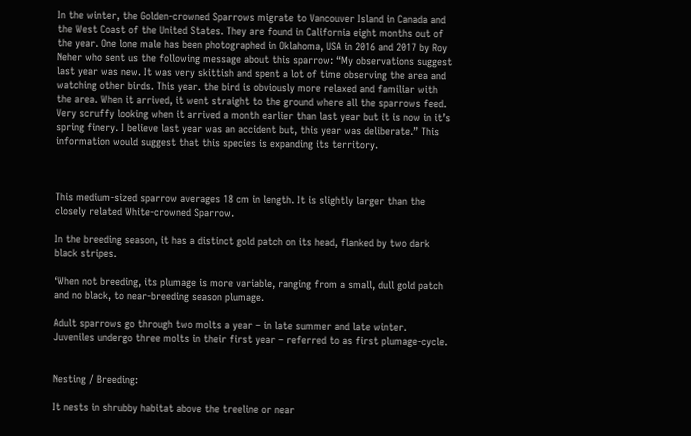In the winter, the Golden-crowned Sparrows migrate to Vancouver Island in Canada and the West Coast of the United States. They are found in California eight months out of the year. One lone male has been photographed in Oklahoma, USA in 2016 and 2017 by Roy Neher who sent us the following message about this sparrow: “My observations suggest last year was new. It was very skittish and spent a lot of time observing the area and watching other birds. This year. the bird is obviously more relaxed and familiar with the area. When it arrived, it went straight to the ground where all the sparrows feed. Very scruffy looking when it arrived a month earlier than last year but it is now in it’s spring finery. I believe last year was an accident but, this year was deliberate.” This information would suggest that this species is expanding its territory.



This medium-sized sparrow averages 18 cm in length. It is slightly larger than the closely related White-crowned Sparrow.

In the breeding season, it has a distinct gold patch on its head, flanked by two dark black stripes.

‘When not breeding, its plumage is more variable, ranging from a small, dull gold patch and no black, to near-breeding season plumage.

Adult sparrows go through two molts a year – in late summer and late winter. Juveniles undergo three molts in their first year – referred to as first plumage-cycle.


Nesting / Breeding:

It nests in shrubby habitat above the treeline or near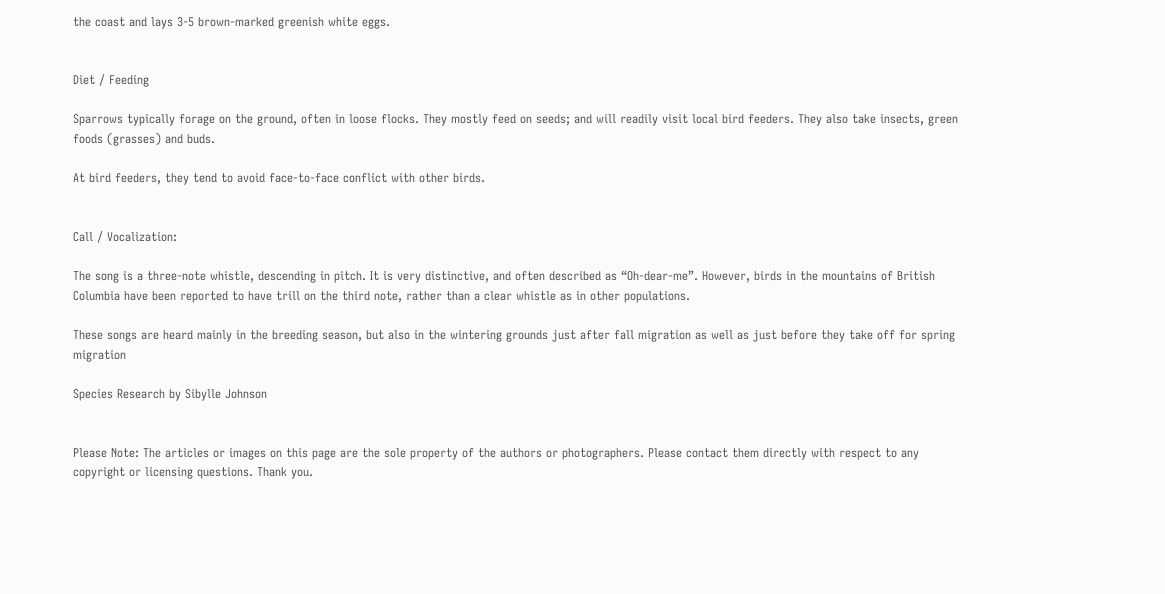the coast and lays 3-5 brown-marked greenish white eggs.


Diet / Feeding

Sparrows typically forage on the ground, often in loose flocks. They mostly feed on seeds; and will readily visit local bird feeders. They also take insects, green foods (grasses) and buds.

At bird feeders, they tend to avoid face-to-face conflict with other birds.


Call / Vocalization:

The song is a three-note whistle, descending in pitch. It is very distinctive, and often described as “Oh-dear-me”. However, birds in the mountains of British Columbia have been reported to have trill on the third note, rather than a clear whistle as in other populations.

These songs are heard mainly in the breeding season, but also in the wintering grounds just after fall migration as well as just before they take off for spring migration

Species Research by Sibylle Johnson


Please Note: The articles or images on this page are the sole property of the authors or photographers. Please contact them directly with respect to any copyright or licensing questions. Thank you.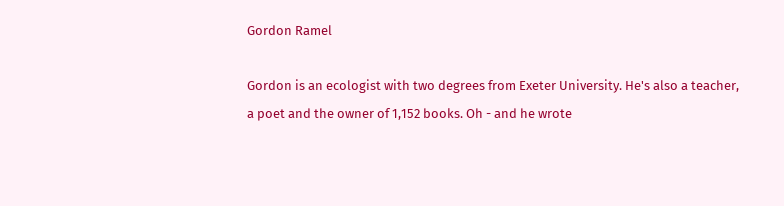Gordon Ramel

Gordon is an ecologist with two degrees from Exeter University. He's also a teacher, a poet and the owner of 1,152 books. Oh - and he wrote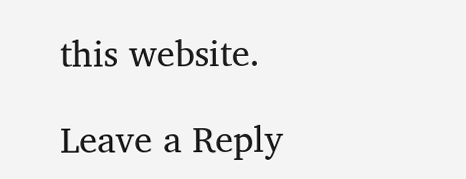this website.

Leave a Reply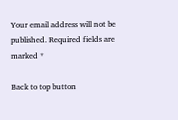Your email address will not be published. Required fields are marked *

Back to top button